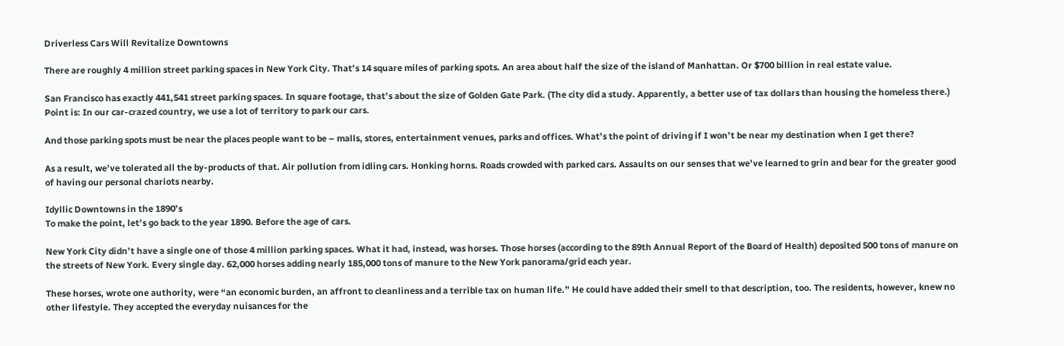Driverless Cars Will Revitalize Downtowns

There are roughly 4 million street parking spaces in New York City. That’s 14 square miles of parking spots. An area about half the size of the island of Manhattan. Or $700 billion in real estate value.

San Francisco has exactly 441,541 street parking spaces. In square footage, that’s about the size of Golden Gate Park. (The city did a study. Apparently, a better use of tax dollars than housing the homeless there.)
Point is: In our car-crazed country, we use a lot of territory to park our cars.

And those parking spots must be near the places people want to be – malls, stores, entertainment venues, parks and offices. What’s the point of driving if I won’t be near my destination when I get there?

As a result, we’ve tolerated all the by-products of that. Air pollution from idling cars. Honking horns. Roads crowded with parked cars. Assaults on our senses that we’ve learned to grin and bear for the greater good of having our personal chariots nearby.

Idyllic Downtowns in the 1890’s
To make the point, let’s go back to the year 1890. Before the age of cars.

New York City didn’t have a single one of those 4 million parking spaces. What it had, instead, was horses. Those horses (according to the 89th Annual Report of the Board of Health) deposited 500 tons of manure on the streets of New York. Every single day. 62,000 horses adding nearly 185,000 tons of manure to the New York panorama/grid each year.

These horses, wrote one authority, were “an economic burden, an affront to cleanliness and a terrible tax on human life.” He could have added their smell to that description, too. The residents, however, knew no other lifestyle. They accepted the everyday nuisances for the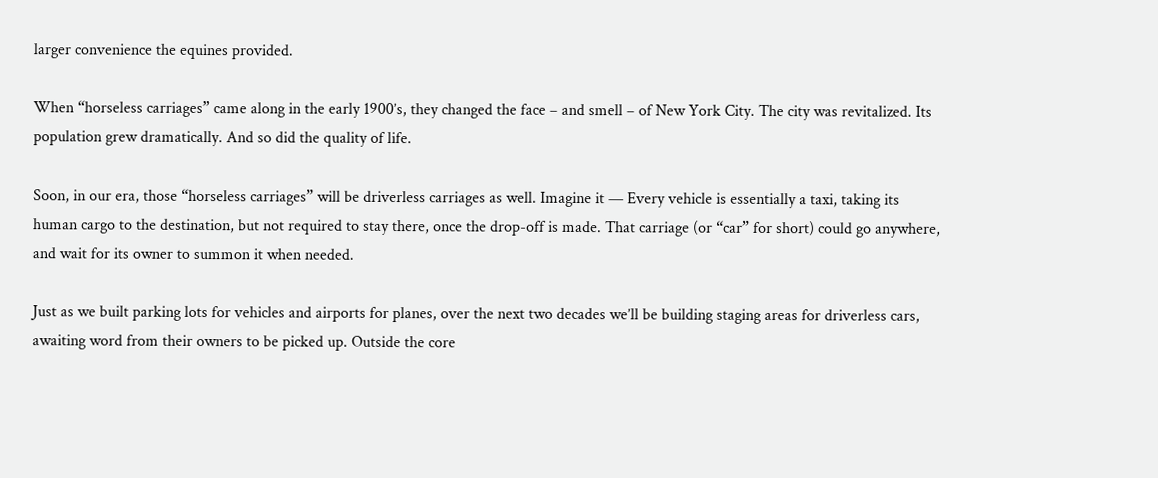larger convenience the equines provided.

When “horseless carriages” came along in the early 1900’s, they changed the face – and smell – of New York City. The city was revitalized. Its population grew dramatically. And so did the quality of life.

Soon, in our era, those “horseless carriages” will be driverless carriages as well. Imagine it — Every vehicle is essentially a taxi, taking its human cargo to the destination, but not required to stay there, once the drop-off is made. That carriage (or “car” for short) could go anywhere, and wait for its owner to summon it when needed.

Just as we built parking lots for vehicles and airports for planes, over the next two decades we’ll be building staging areas for driverless cars, awaiting word from their owners to be picked up. Outside the core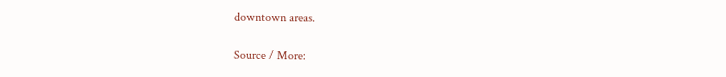downtown areas.

Source / More: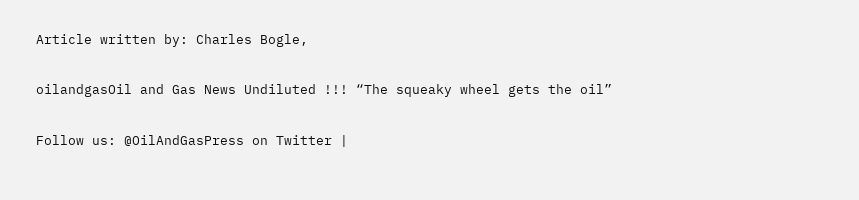Article written by: Charles Bogle,

oilandgasOil and Gas News Undiluted !!! “The squeaky wheel gets the oil”

Follow us: @OilAndGasPress on Twitter |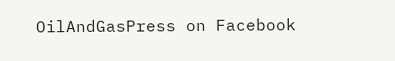OilAndGasPress on Facebook